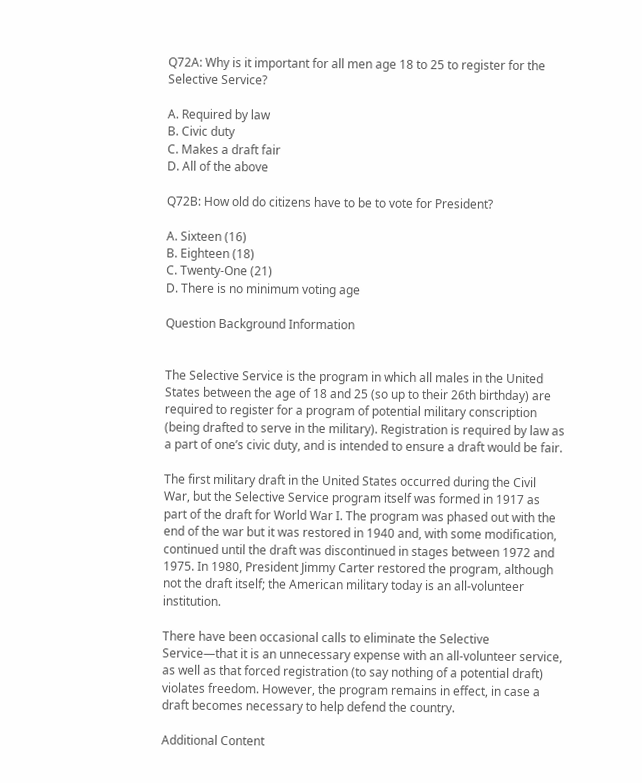Q72A: Why is it important for all men age 18 to 25 to register for the Selective Service?

A. Required by law
B. Civic duty
C. Makes a draft fair
D. All of the above

Q72B: How old do citizens have to be to vote for President?

A. Sixteen (16)
B. Eighteen (18)
C. Twenty-One (21)
D. There is no minimum voting age

Question Background Information


The Selective Service is the program in which all males in the United States between the age of 18 and 25 (so up to their 26th birthday) are required to register for a program of potential military conscription (being drafted to serve in the military). Registration is required by law as a part of one’s civic duty, and is intended to ensure a draft would be fair.

The first military draft in the United States occurred during the Civil War, but the Selective Service program itself was formed in 1917 as part of the draft for World War I. The program was phased out with the end of the war but it was restored in 1940 and, with some modification, continued until the draft was discontinued in stages between 1972 and 1975. In 1980, President Jimmy Carter restored the program, although not the draft itself; the American military today is an all-volunteer institution.

There have been occasional calls to eliminate the Selective Service—that it is an unnecessary expense with an all-volunteer service, as well as that forced registration (to say nothing of a potential draft) violates freedom. However, the program remains in effect, in case a draft becomes necessary to help defend the country.

Additional Content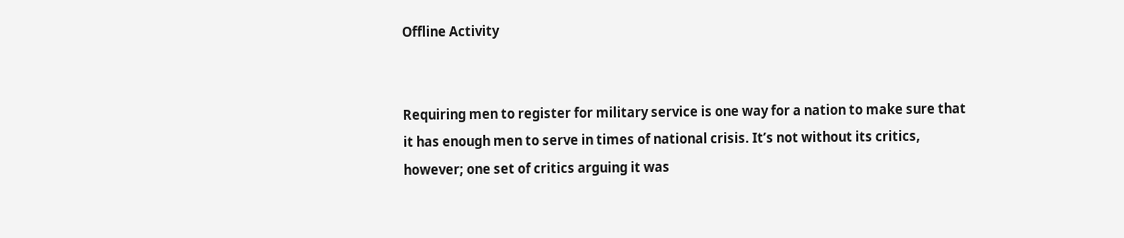Offline Activity


Requiring men to register for military service is one way for a nation to make sure that it has enough men to serve in times of national crisis. It’s not without its critics, however; one set of critics arguing it was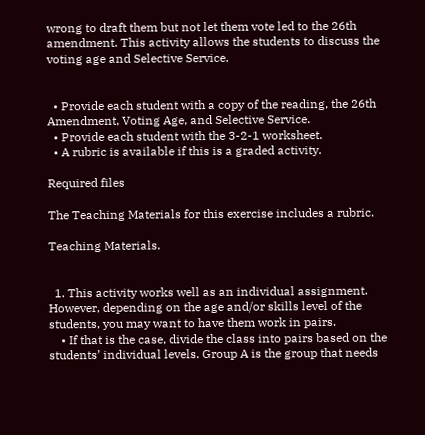wrong to draft them but not let them vote led to the 26th amendment. This activity allows the students to discuss the voting age and Selective Service.


  • Provide each student with a copy of the reading, the 26th Amendment, Voting Age, and Selective Service.
  • Provide each student with the 3-2-1 worksheet.
  • A rubric is available if this is a graded activity.

Required files

The Teaching Materials for this exercise includes a rubric.

Teaching Materials.


  1. This activity works well as an individual assignment. However, depending on the age and/or skills level of the students, you may want to have them work in pairs.
    • If that is the case, divide the class into pairs based on the students’ individual levels. Group A is the group that needs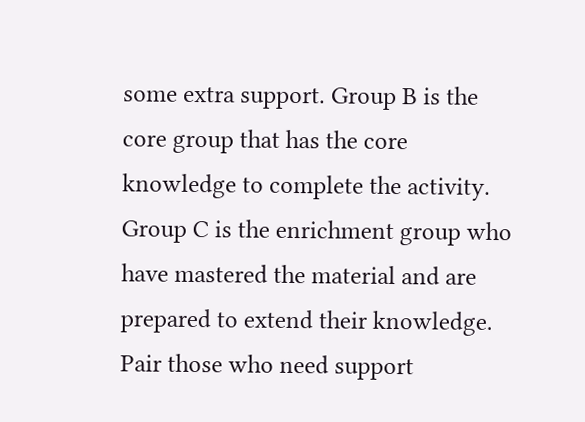some extra support. Group B is the core group that has the core knowledge to complete the activity. Group C is the enrichment group who have mastered the material and are prepared to extend their knowledge. Pair those who need support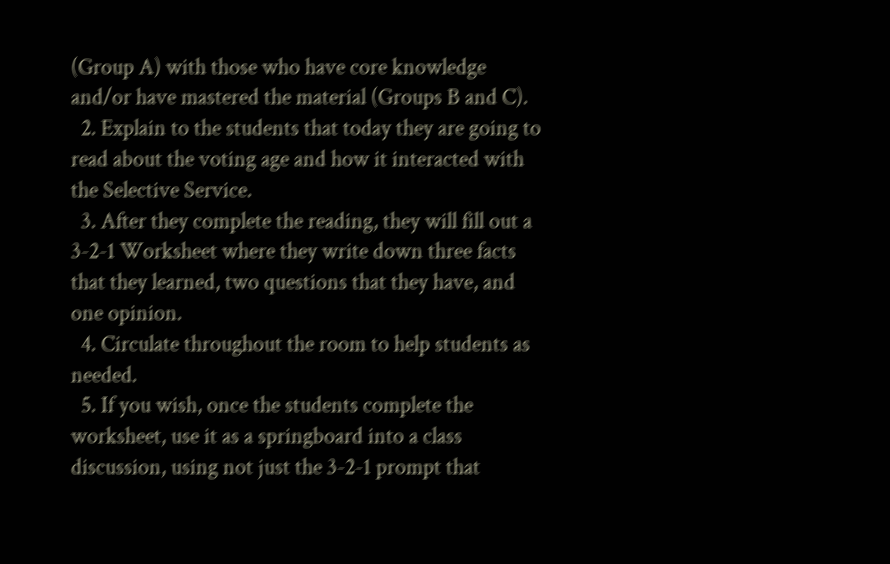(Group A) with those who have core knowledge and/or have mastered the material (Groups B and C).
  2. Explain to the students that today they are going to read about the voting age and how it interacted with the Selective Service.
  3. After they complete the reading, they will fill out a 3-2-1 Worksheet where they write down three facts that they learned, two questions that they have, and one opinion.
  4. Circulate throughout the room to help students as needed.
  5. If you wish, once the students complete the worksheet, use it as a springboard into a class discussion, using not just the 3-2-1 prompt that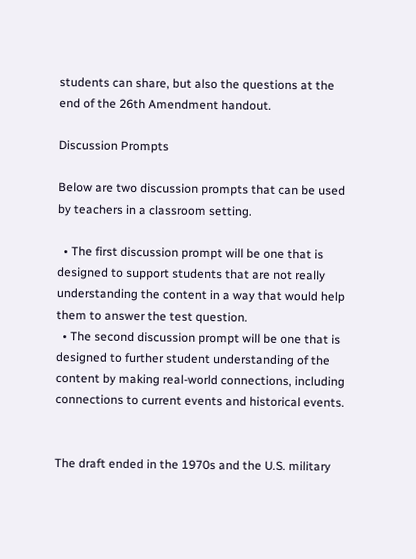students can share, but also the questions at the end of the 26th Amendment handout.

Discussion Prompts

Below are two discussion prompts that can be used by teachers in a classroom setting.

  • The first discussion prompt will be one that is designed to support students that are not really understanding the content in a way that would help them to answer the test question.
  • The second discussion prompt will be one that is designed to further student understanding of the content by making real-world connections, including connections to current events and historical events.


The draft ended in the 1970s and the U.S. military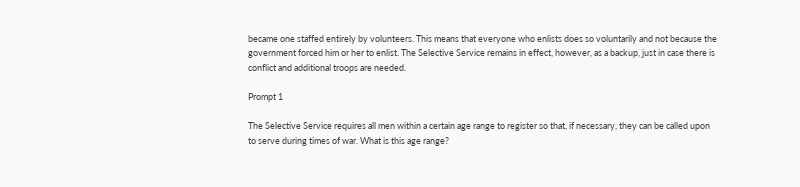became one staffed entirely by volunteers. This means that everyone who enlists does so voluntarily and not because the government forced him or her to enlist. The Selective Service remains in effect, however, as a backup, just in case there is conflict and additional troops are needed.

Prompt 1

The Selective Service requires all men within a certain age range to register so that, if necessary, they can be called upon to serve during times of war. What is this age range?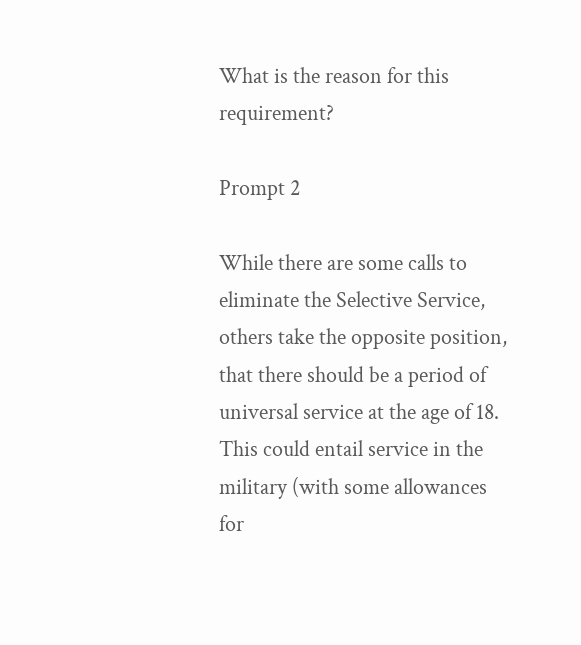What is the reason for this requirement?

Prompt 2

While there are some calls to eliminate the Selective Service, others take the opposite position, that there should be a period of universal service at the age of 18. This could entail service in the military (with some allowances for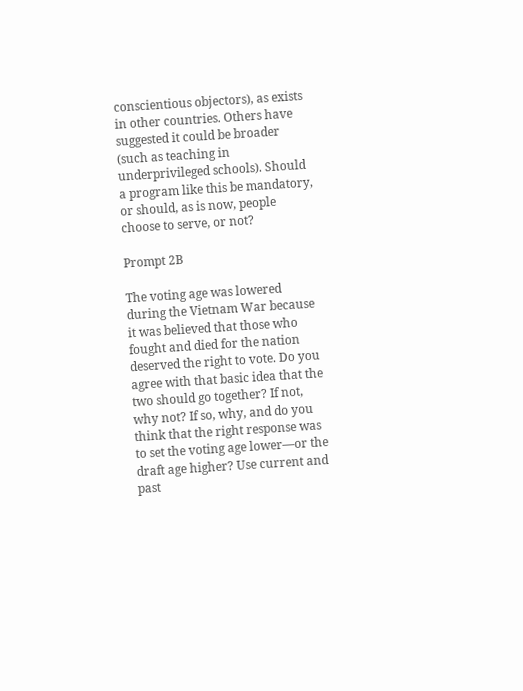conscientious objectors), as exists in other countries. Others have suggested it could be broader (such as teaching in underprivileged schools). Should a program like this be mandatory, or should, as is now, people choose to serve, or not?

Prompt 2B

The voting age was lowered during the Vietnam War because it was believed that those who fought and died for the nation deserved the right to vote. Do you agree with that basic idea that the two should go together? If not, why not? If so, why, and do you think that the right response was to set the voting age lower—or the draft age higher? Use current and past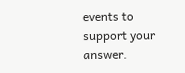events to support your answer.